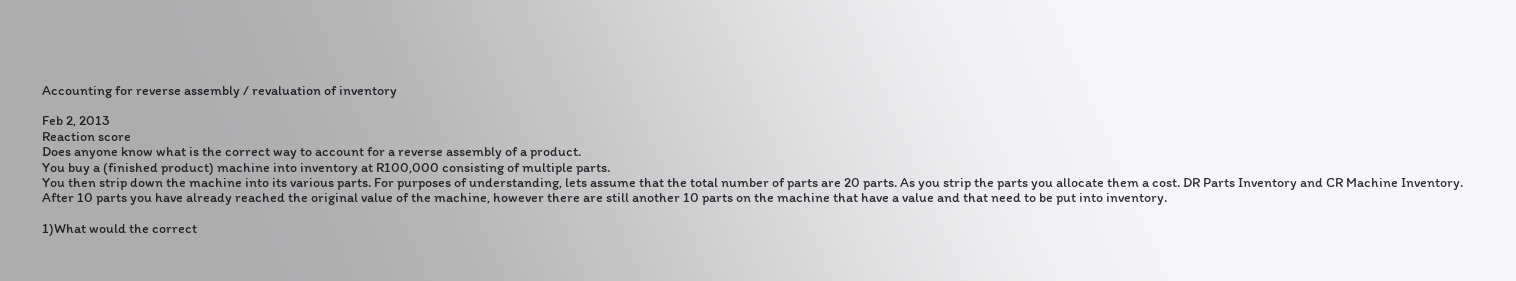Accounting for reverse assembly / revaluation of inventory

Feb 2, 2013
Reaction score
Does anyone know what is the correct way to account for a reverse assembly of a product.
You buy a (finished product) machine into inventory at R100,000 consisting of multiple parts.
You then strip down the machine into its various parts. For purposes of understanding, lets assume that the total number of parts are 20 parts. As you strip the parts you allocate them a cost. DR Parts Inventory and CR Machine Inventory. After 10 parts you have already reached the original value of the machine, however there are still another 10 parts on the machine that have a value and that need to be put into inventory.

1)What would the correct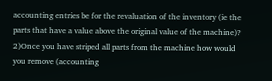accounting entries be for the revaluation of the inventory (ie the parts that have a value above the original value of the machine)?
2)Once you have striped all parts from the machine how would you remove (accounting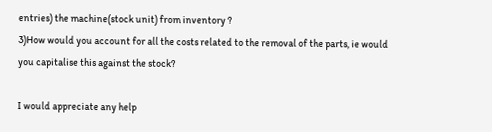entries) the machine(stock unit) from inventory ?
3)How would you account for all the costs related to the removal of the parts, ie would you capitalise this against the stock?

I would appreciate any help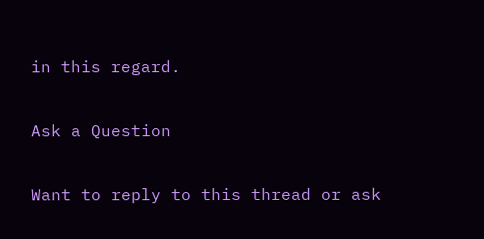in this regard.

Ask a Question

Want to reply to this thread or ask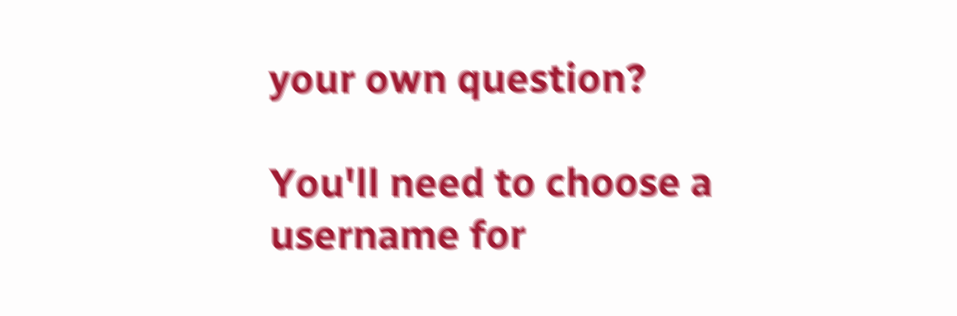your own question?

You'll need to choose a username for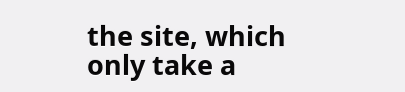the site, which only take a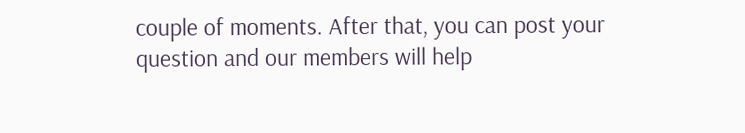couple of moments. After that, you can post your question and our members will help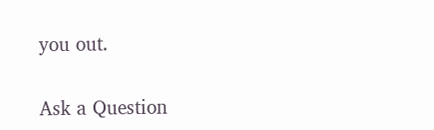you out.

Ask a Question